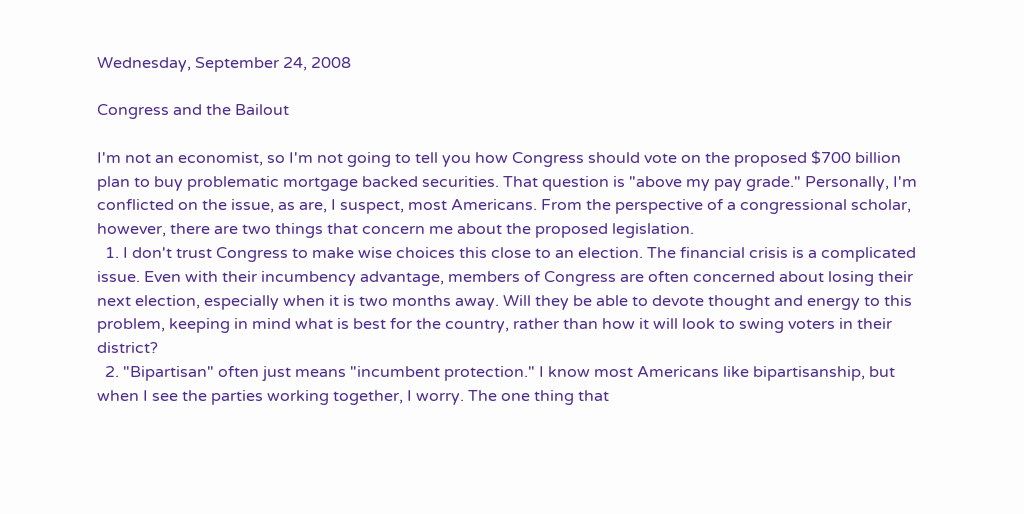Wednesday, September 24, 2008

Congress and the Bailout

I'm not an economist, so I'm not going to tell you how Congress should vote on the proposed $700 billion plan to buy problematic mortgage backed securities. That question is "above my pay grade." Personally, I'm conflicted on the issue, as are, I suspect, most Americans. From the perspective of a congressional scholar, however, there are two things that concern me about the proposed legislation.
  1. I don't trust Congress to make wise choices this close to an election. The financial crisis is a complicated issue. Even with their incumbency advantage, members of Congress are often concerned about losing their next election, especially when it is two months away. Will they be able to devote thought and energy to this problem, keeping in mind what is best for the country, rather than how it will look to swing voters in their district?
  2. "Bipartisan" often just means "incumbent protection." I know most Americans like bipartisanship, but when I see the parties working together, I worry. The one thing that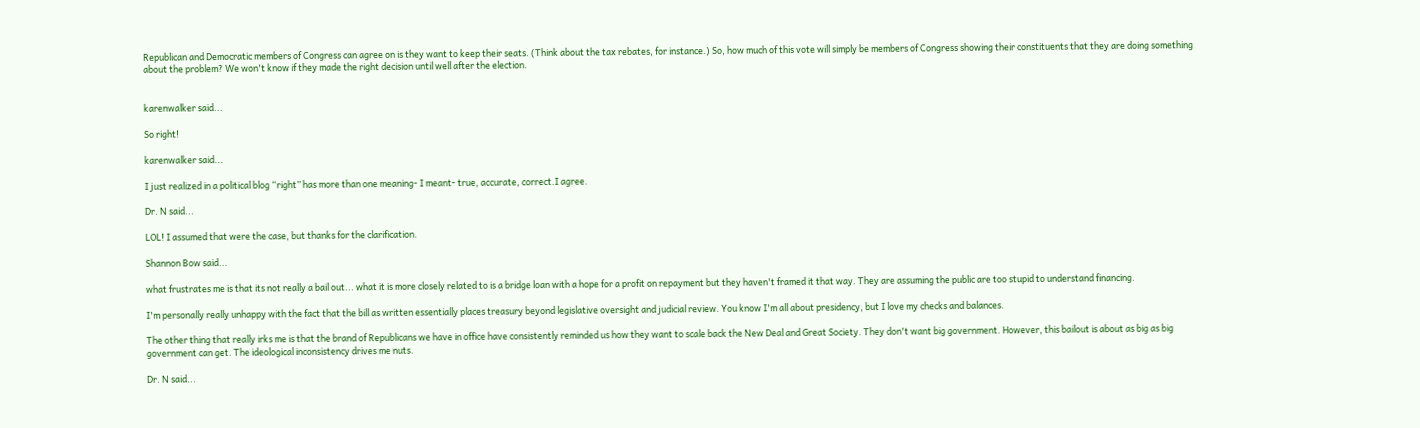Republican and Democratic members of Congress can agree on is they want to keep their seats. (Think about the tax rebates, for instance.) So, how much of this vote will simply be members of Congress showing their constituents that they are doing something about the problem? We won't know if they made the right decision until well after the election.


karenwalker said...

So right!

karenwalker said...

I just realized in a political blog “right” has more than one meaning- I meant- true, accurate, correct.I agree.

Dr. N said...

LOL! I assumed that were the case, but thanks for the clarification.

Shannon Bow said...

what frustrates me is that its not really a bail out... what it is more closely related to is a bridge loan with a hope for a profit on repayment but they haven't framed it that way. They are assuming the public are too stupid to understand financing.

I'm personally really unhappy with the fact that the bill as written essentially places treasury beyond legislative oversight and judicial review. You know I'm all about presidency, but I love my checks and balances.

The other thing that really irks me is that the brand of Republicans we have in office have consistently reminded us how they want to scale back the New Deal and Great Society. They don't want big government. However, this bailout is about as big as big government can get. The ideological inconsistency drives me nuts.

Dr. N said...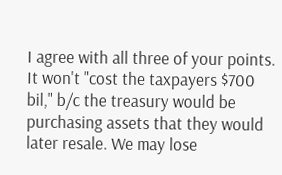I agree with all three of your points. It won't "cost the taxpayers $700 bil," b/c the treasury would be purchasing assets that they would later resale. We may lose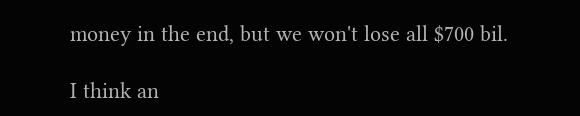money in the end, but we won't lose all $700 bil.

I think an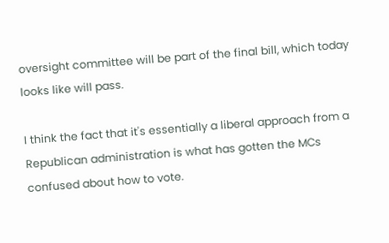oversight committee will be part of the final bill, which today looks like will pass.

I think the fact that it's essentially a liberal approach from a Republican administration is what has gotten the MCs confused about how to vote.